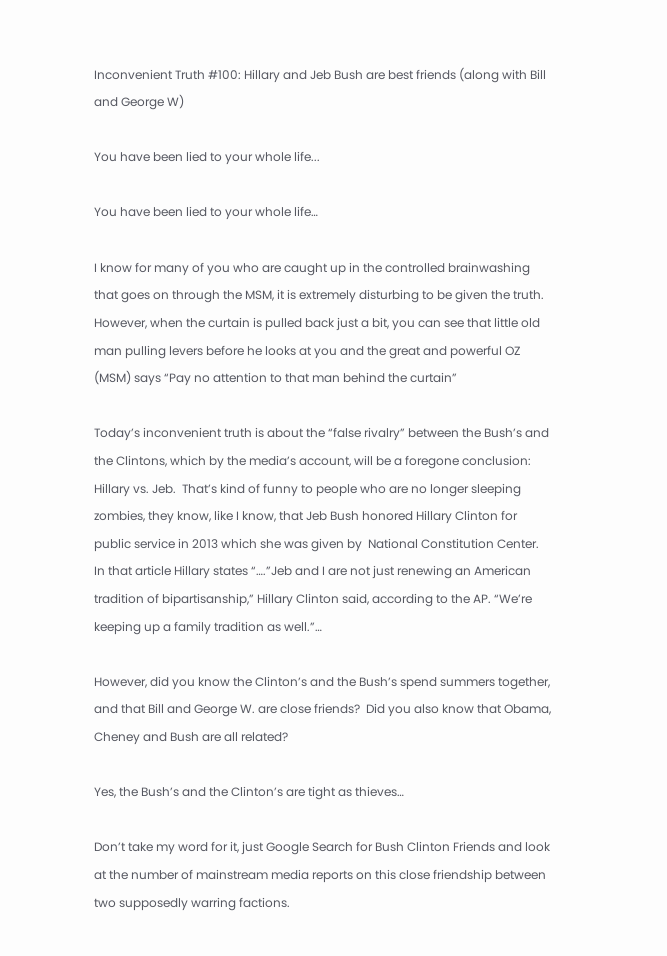Inconvenient Truth #100: Hillary and Jeb Bush are best friends (along with Bill and George W)

You have been lied to your whole life...

You have been lied to your whole life…

I know for many of you who are caught up in the controlled brainwashing that goes on through the MSM, it is extremely disturbing to be given the truth. However, when the curtain is pulled back just a bit, you can see that little old man pulling levers before he looks at you and the great and powerful OZ (MSM) says “Pay no attention to that man behind the curtain”

Today’s inconvenient truth is about the “false rivalry” between the Bush’s and the Clintons, which by the media’s account, will be a foregone conclusion: Hillary vs. Jeb.  That’s kind of funny to people who are no longer sleeping zombies, they know, like I know, that Jeb Bush honored Hillary Clinton for public service in 2013 which she was given by  National Constitution Center.  In that article Hillary states “….”Jeb and I are not just renewing an American tradition of bipartisanship,” Hillary Clinton said, according to the AP. “We’re keeping up a family tradition as well.”…

However, did you know the Clinton’s and the Bush’s spend summers together, and that Bill and George W. are close friends?  Did you also know that Obama, Cheney and Bush are all related?

Yes, the Bush’s and the Clinton’s are tight as thieves…

Don’t take my word for it, just Google Search for Bush Clinton Friends and look at the number of mainstream media reports on this close friendship between two supposedly warring factions.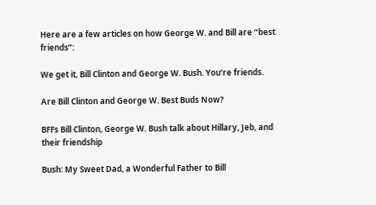Here are a few articles on how George W. and Bill are “best friends”:

We get it, Bill Clinton and George W. Bush. You’re friends.

Are Bill Clinton and George W. Best Buds Now?

BFFs Bill Clinton, George W. Bush talk about Hillary, Jeb, and their friendship

Bush: My Sweet Dad, a Wonderful Father to Bill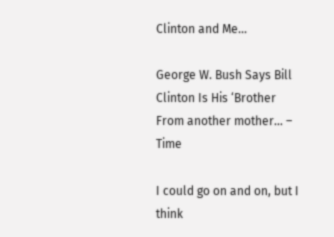Clinton and Me…

George W. Bush Says Bill Clinton Is His ‘Brother From another mother… – Time

I could go on and on, but I think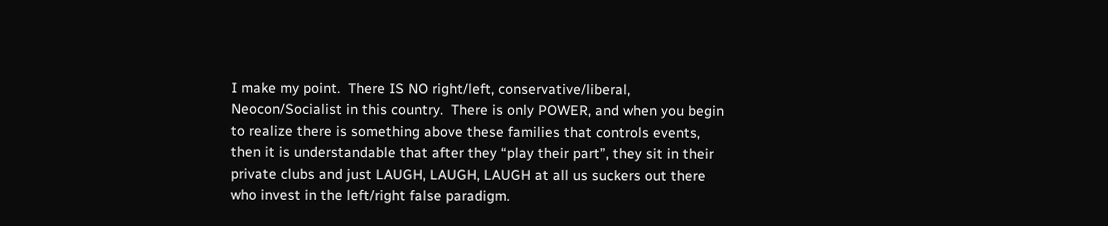I make my point.  There IS NO right/left, conservative/liberal, Neocon/Socialist in this country.  There is only POWER, and when you begin to realize there is something above these families that controls events, then it is understandable that after they “play their part”, they sit in their private clubs and just LAUGH, LAUGH, LAUGH at all us suckers out there who invest in the left/right false paradigm.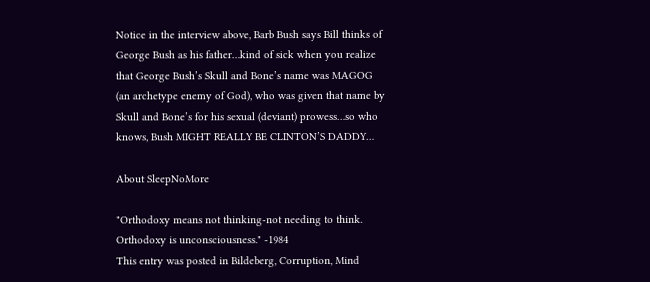Notice in the interview above, Barb Bush says Bill thinks of George Bush as his father…kind of sick when you realize that George Bush’s Skull and Bone’s name was MAGOG (an archetype enemy of God), who was given that name by Skull and Bone’s for his sexual (deviant) prowess…so who knows, Bush MIGHT REALLY BE CLINTON’S DADDY…

About SleepNoMore

"Orthodoxy means not thinking-not needing to think. Orthodoxy is unconsciousness." -1984
This entry was posted in Bildeberg, Corruption, Mind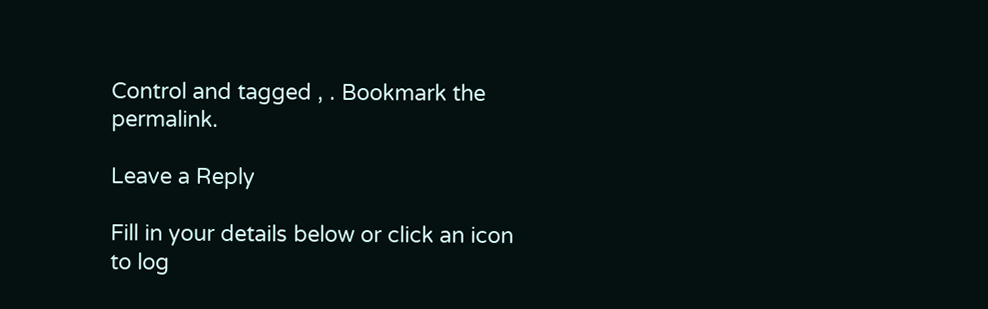Control and tagged , . Bookmark the permalink.

Leave a Reply

Fill in your details below or click an icon to log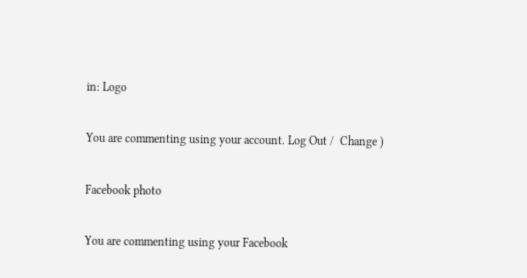in: Logo

You are commenting using your account. Log Out /  Change )

Facebook photo

You are commenting using your Facebook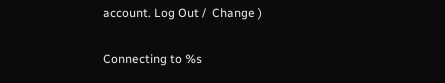account. Log Out /  Change )

Connecting to %s